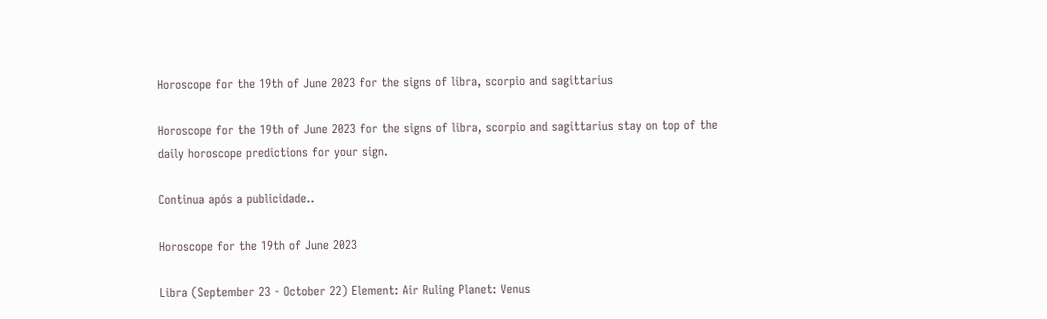Horoscope for the 19th of June 2023 for the signs of libra, scorpio and sagittarius

Horoscope for the 19th of June 2023 for the signs of libra, scorpio and sagittarius stay on top of the daily horoscope predictions for your sign.

Continua após a publicidade..

Horoscope for the 19th of June 2023

Libra (September 23 - October 22) Element: Air Ruling Planet: Venus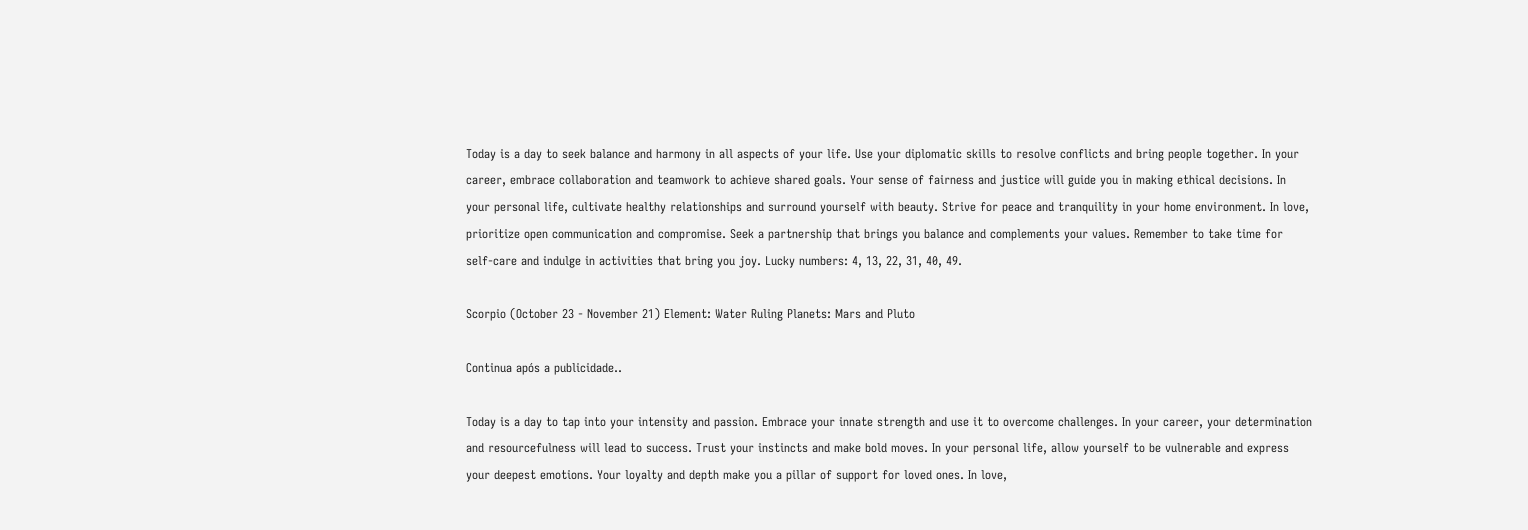Today is a day to seek balance and harmony in all aspects of your life. Use your diplomatic skills to resolve conflicts and bring people together. In your career, embrace collaboration and teamwork to achieve shared goals. Your sense of fairness and justice will guide you in making ethical decisions. In your personal life, cultivate healthy relationships and surround yourself with beauty. Strive for peace and tranquility in your home environment. In love, prioritize open communication and compromise. Seek a partnership that brings you balance and complements your values. Remember to take time for self-care and indulge in activities that bring you joy. Lucky numbers: 4, 13, 22, 31, 40, 49.

Scorpio (October 23 - November 21) Element: Water Ruling Planets: Mars and Pluto

Continua após a publicidade..

Today is a day to tap into your intensity and passion. Embrace your innate strength and use it to overcome challenges. In your career, your determination and resourcefulness will lead to success. Trust your instincts and make bold moves. In your personal life, allow yourself to be vulnerable and express your deepest emotions. Your loyalty and depth make you a pillar of support for loved ones. In love,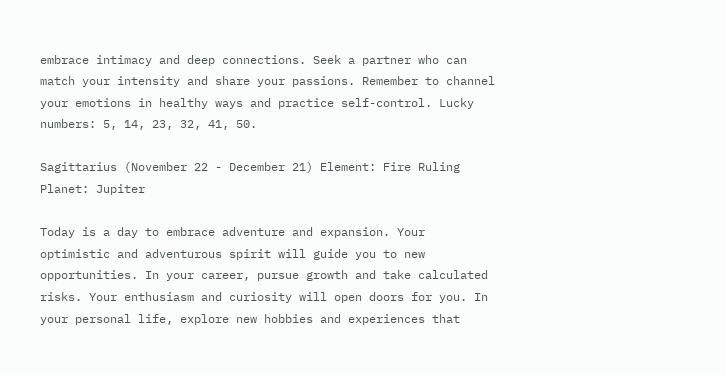embrace intimacy and deep connections. Seek a partner who can match your intensity and share your passions. Remember to channel your emotions in healthy ways and practice self-control. Lucky numbers: 5, 14, 23, 32, 41, 50.

Sagittarius (November 22 - December 21) Element: Fire Ruling Planet: Jupiter

Today is a day to embrace adventure and expansion. Your optimistic and adventurous spirit will guide you to new opportunities. In your career, pursue growth and take calculated risks. Your enthusiasm and curiosity will open doors for you. In your personal life, explore new hobbies and experiences that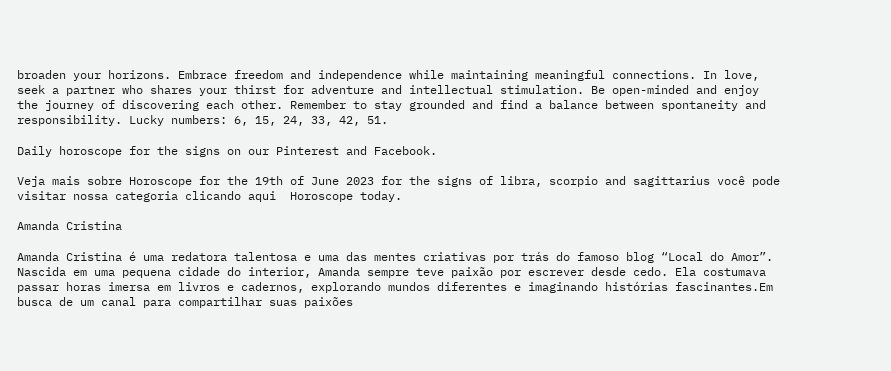broaden your horizons. Embrace freedom and independence while maintaining meaningful connections. In love, seek a partner who shares your thirst for adventure and intellectual stimulation. Be open-minded and enjoy the journey of discovering each other. Remember to stay grounded and find a balance between spontaneity and responsibility. Lucky numbers: 6, 15, 24, 33, 42, 51.

Daily horoscope for the signs on our Pinterest and Facebook.

Veja mais sobre Horoscope for the 19th of June 2023 for the signs of libra, scorpio and sagittarius você pode visitar nossa categoria clicando aqui  Horoscope today.

Amanda Cristina

Amanda Cristina é uma redatora talentosa e uma das mentes criativas por trás do famoso blog “Local do Amor”. Nascida em uma pequena cidade do interior, Amanda sempre teve paixão por escrever desde cedo. Ela costumava passar horas imersa em livros e cadernos, explorando mundos diferentes e imaginando histórias fascinantes.Em busca de um canal para compartilhar suas paixões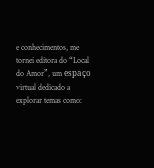e conhecimentos, me tornei editora do “Local do Amor”, um espaço virtual dedicado a explorar temas como: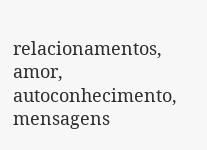relacionamentos, amor, autoconhecimento, mensagens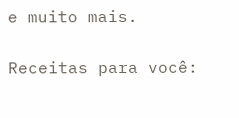e muito mais.

Receitas para você: